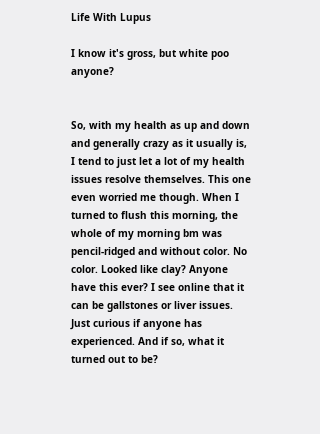Life With Lupus

I know it's gross, but white poo anyone?


So, with my health as up and down and generally crazy as it usually is, I tend to just let a lot of my health issues resolve themselves. This one even worried me though. When I turned to flush this morning, the whole of my morning bm was pencil-ridged and without color. No color. Looked like clay? Anyone have this ever? I see online that it can be gallstones or liver issues. Just curious if anyone has experienced. And if so, what it turned out to be?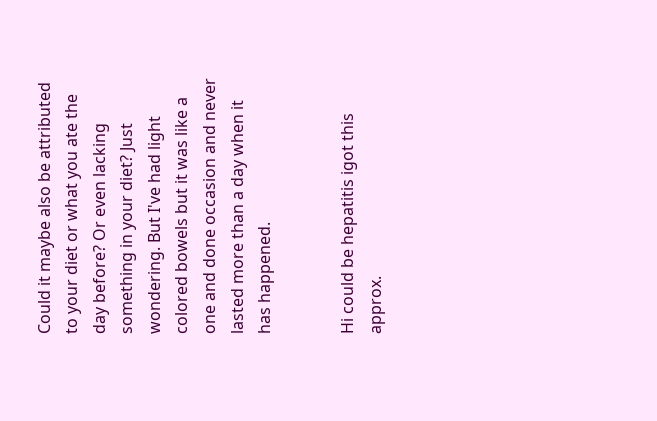Could it maybe also be attributed to your diet or what you ate the day before? Or even lacking something in your diet? Just wondering. But I've had light colored bowels but it was like a one and done occasion and never lasted more than a day when it has happened.


Hi could be hepatitis igot this approx.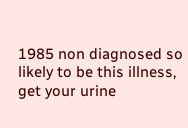1985 non diagnosed so likely to be this illness, get your urine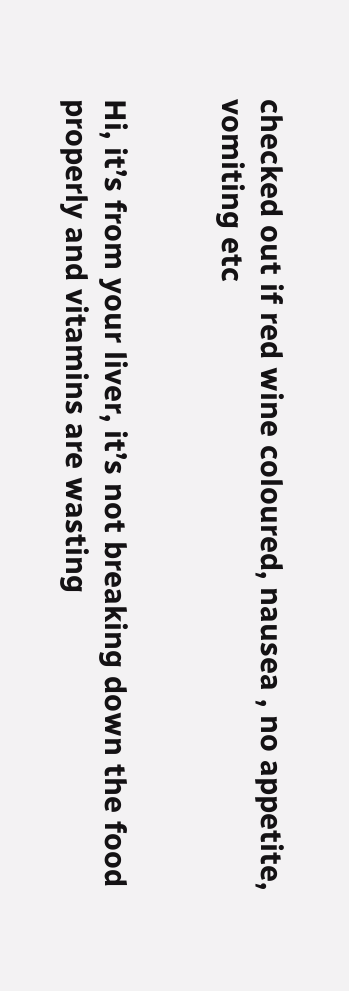checked out if red wine coloured, nausea , no appetite, vomiting etc


Hi, it’s from your liver, it’s not breaking down the food properly and vitamins are wasting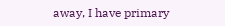away, I have primary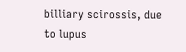billiary scirossis, due to lupus